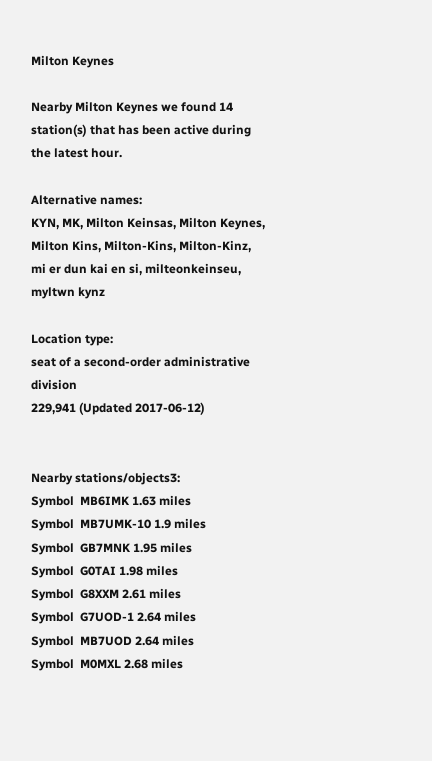Milton Keynes

Nearby Milton Keynes we found 14 station(s) that has been active during the latest hour.

Alternative names:
KYN, MK, Milton Keinsas, Milton Keynes, Milton Kins, Milton-Kins, Milton-Kinz, mi er dun kai en si, milteonkeinseu, myltwn kynz

Location type:
seat of a second-order administrative division
229,941 (Updated 2017-06-12)


Nearby stations/objects3:
Symbol  MB6IMK 1.63 miles
Symbol  MB7UMK-10 1.9 miles
Symbol  GB7MNK 1.95 miles
Symbol  G0TAI 1.98 miles
Symbol  G8XXM 2.61 miles
Symbol  G7UOD-1 2.64 miles
Symbol  MB7UOD 2.64 miles
Symbol  M0MXL 2.68 miles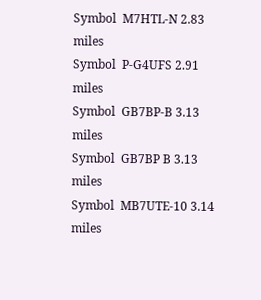Symbol  M7HTL-N 2.83 miles
Symbol  P-G4UFS 2.91 miles
Symbol  GB7BP-B 3.13 miles
Symbol  GB7BP B 3.13 miles
Symbol  MB7UTE-10 3.14 miles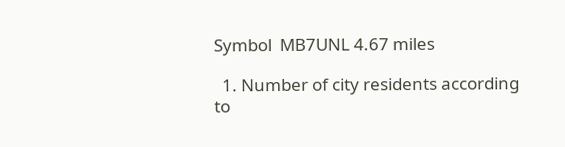Symbol  MB7UNL 4.67 miles

  1. Number of city residents according to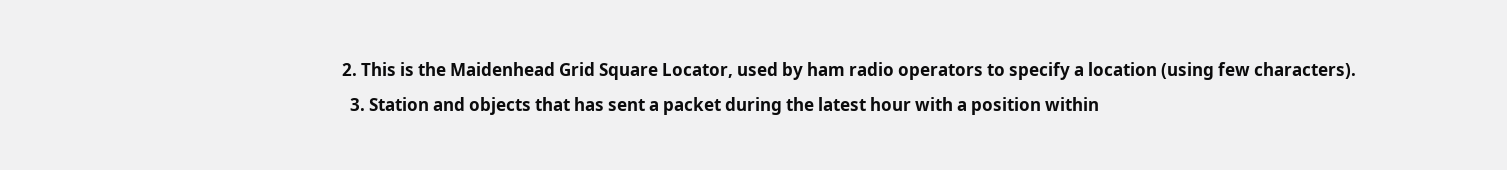2. This is the Maidenhead Grid Square Locator, used by ham radio operators to specify a location (using few characters).
  3. Station and objects that has sent a packet during the latest hour with a position within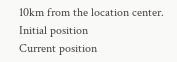10km from the location center.
Initial position
Current position